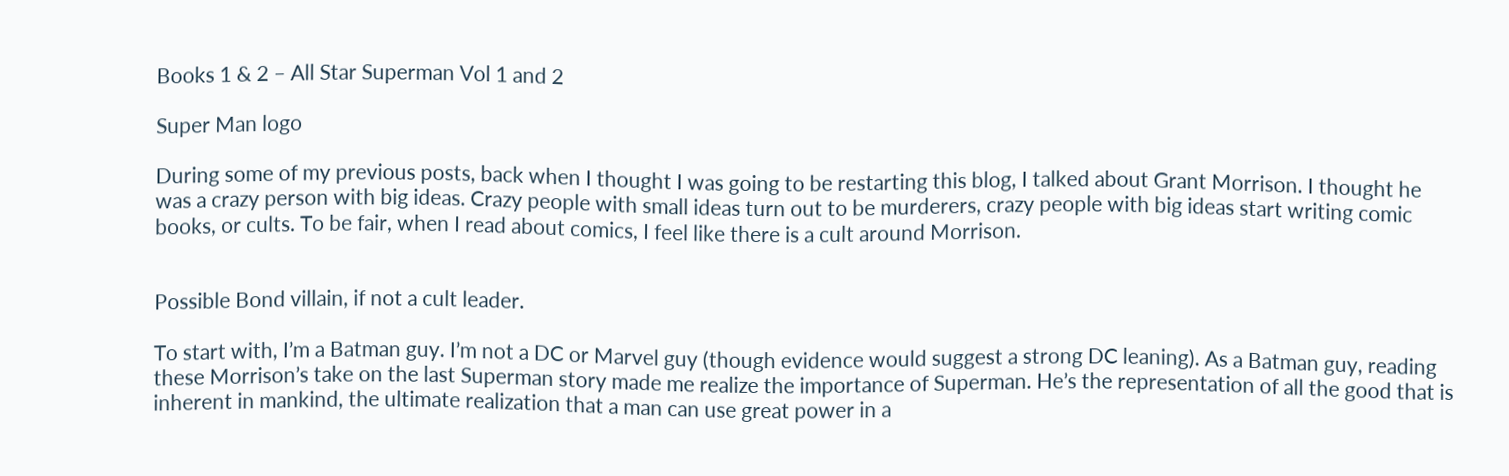Books 1 & 2 – All Star Superman Vol 1 and 2

Super Man logo

During some of my previous posts, back when I thought I was going to be restarting this blog, I talked about Grant Morrison. I thought he was a crazy person with big ideas. Crazy people with small ideas turn out to be murderers, crazy people with big ideas start writing comic books, or cults. To be fair, when I read about comics, I feel like there is a cult around Morrison.


Possible Bond villain, if not a cult leader.

To start with, I’m a Batman guy. I’m not a DC or Marvel guy (though evidence would suggest a strong DC leaning). As a Batman guy, reading these Morrison’s take on the last Superman story made me realize the importance of Superman. He’s the representation of all the good that is inherent in mankind, the ultimate realization that a man can use great power in a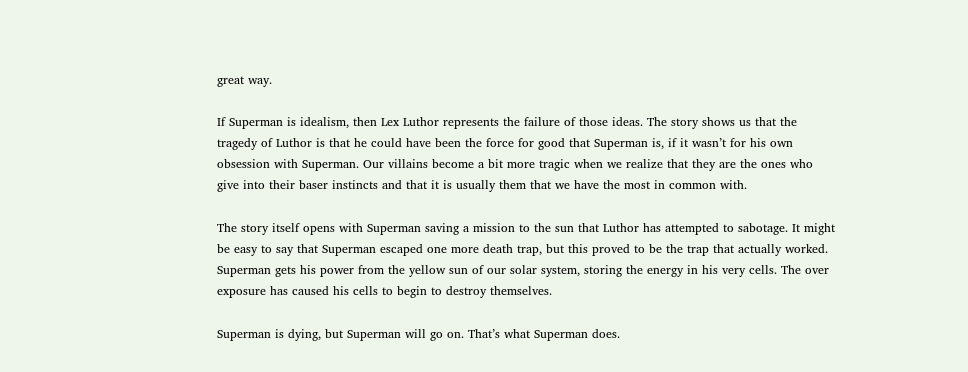great way.

If Superman is idealism, then Lex Luthor represents the failure of those ideas. The story shows us that the tragedy of Luthor is that he could have been the force for good that Superman is, if it wasn’t for his own obsession with Superman. Our villains become a bit more tragic when we realize that they are the ones who give into their baser instincts and that it is usually them that we have the most in common with.

The story itself opens with Superman saving a mission to the sun that Luthor has attempted to sabotage. It might be easy to say that Superman escaped one more death trap, but this proved to be the trap that actually worked. Superman gets his power from the yellow sun of our solar system, storing the energy in his very cells. The over exposure has caused his cells to begin to destroy themselves.

Superman is dying, but Superman will go on. That’s what Superman does.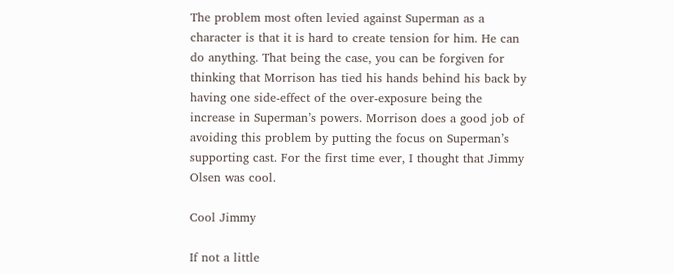The problem most often levied against Superman as a character is that it is hard to create tension for him. He can do anything. That being the case, you can be forgiven for thinking that Morrison has tied his hands behind his back by having one side-effect of the over-exposure being the increase in Superman’s powers. Morrison does a good job of avoiding this problem by putting the focus on Superman’s supporting cast. For the first time ever, I thought that Jimmy Olsen was cool.

Cool Jimmy

If not a little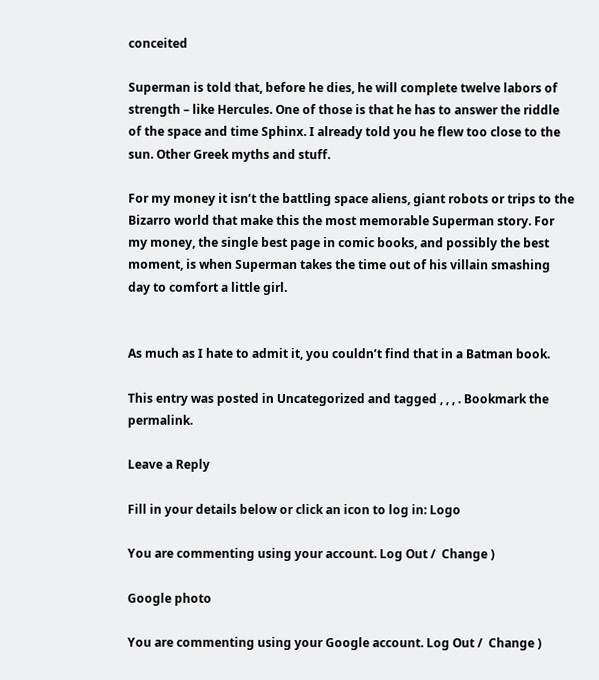conceited

Superman is told that, before he dies, he will complete twelve labors of strength – like Hercules. One of those is that he has to answer the riddle of the space and time Sphinx. I already told you he flew too close to the sun. Other Greek myths and stuff.

For my money it isn’t the battling space aliens, giant robots or trips to the Bizarro world that make this the most memorable Superman story. For my money, the single best page in comic books, and possibly the best moment, is when Superman takes the time out of his villain smashing day to comfort a little girl.


As much as I hate to admit it, you couldn’t find that in a Batman book.

This entry was posted in Uncategorized and tagged , , , . Bookmark the permalink.

Leave a Reply

Fill in your details below or click an icon to log in: Logo

You are commenting using your account. Log Out /  Change )

Google photo

You are commenting using your Google account. Log Out /  Change )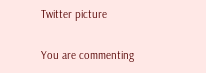Twitter picture

You are commenting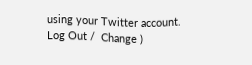using your Twitter account. Log Out /  Change )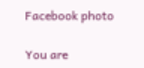Facebook photo

You are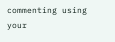commenting using your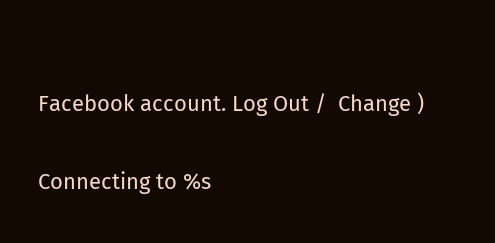Facebook account. Log Out /  Change )

Connecting to %s